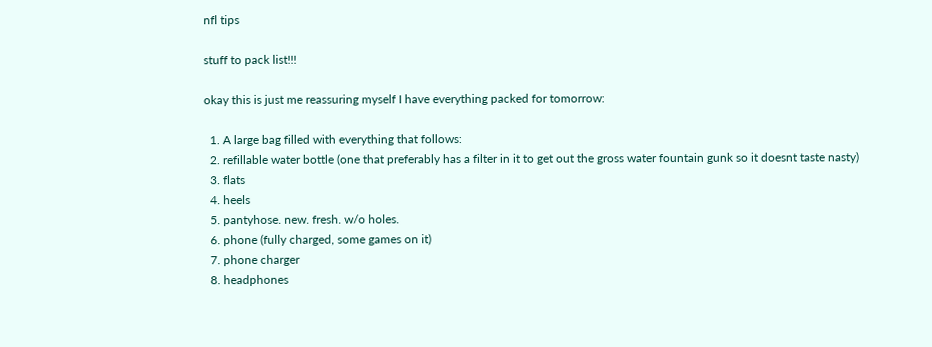nfl tips

stuff to pack list!!!

okay this is just me reassuring myself I have everything packed for tomorrow:

  1. A large bag filled with everything that follows:
  2. refillable water bottle (one that preferably has a filter in it to get out the gross water fountain gunk so it doesnt taste nasty)
  3. flats
  4. heels
  5. pantyhose. new. fresh. w/o holes.
  6. phone (fully charged, some games on it)
  7. phone charger
  8. headphones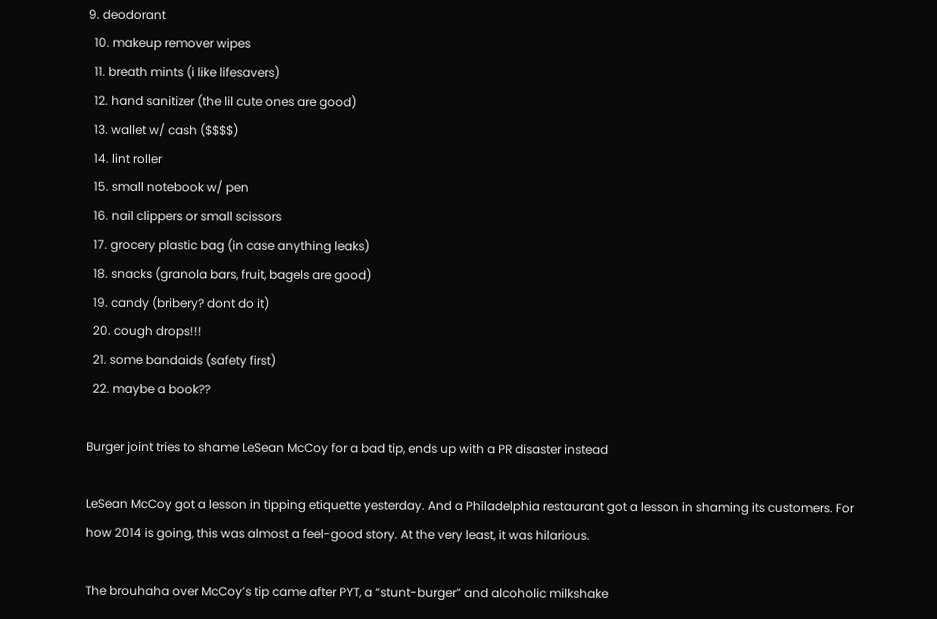9. deodorant
  10. makeup remover wipes
  11. breath mints (i like lifesavers)
  12. hand sanitizer (the lil cute ones are good)
  13. wallet w/ cash ($$$$)
  14. lint roller
  15. small notebook w/ pen
  16. nail clippers or small scissors
  17. grocery plastic bag (in case anything leaks)
  18. snacks (granola bars, fruit, bagels are good)
  19. candy (bribery? dont do it)
  20. cough drops!!!
  21. some bandaids (safety first)
  22. maybe a book??

Burger joint tries to shame LeSean McCoy for a bad tip, ends up with a PR disaster instead

LeSean McCoy got a lesson in tipping etiquette yesterday. And a Philadelphia restaurant got a lesson in shaming its customers. For how 2014 is going, this was almost a feel-good story. At the very least, it was hilarious.

The brouhaha over McCoy’s tip came after PYT, a “stunt-burger” and alcoholic milkshake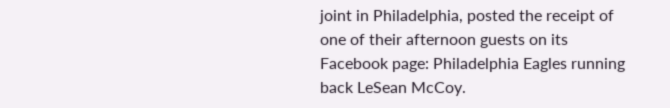joint in Philadelphia, posted the receipt of one of their afternoon guests on its Facebook page: Philadelphia Eagles running back LeSean McCoy.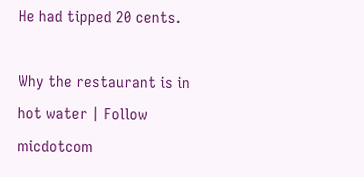He had tipped 20 cents.

Why the restaurant is in hot water | Follow micdotcom